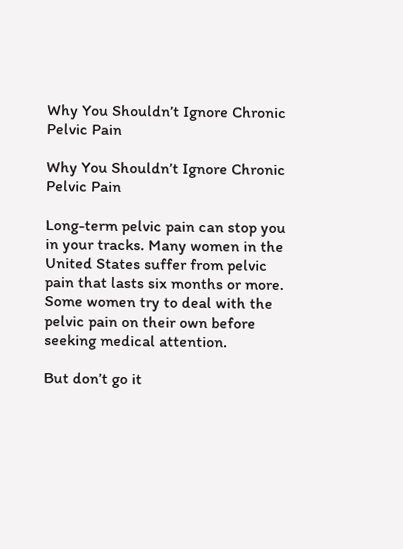Why You Shouldn’t Ignore Chronic Pelvic Pain

Why You Shouldn’t Ignore Chronic Pelvic Pain

Long-term pelvic pain can stop you in your tracks. Many women in the United States suffer from pelvic pain that lasts six months or more. Some women try to deal with the pelvic pain on their own before seeking medical attention.

But don’t go it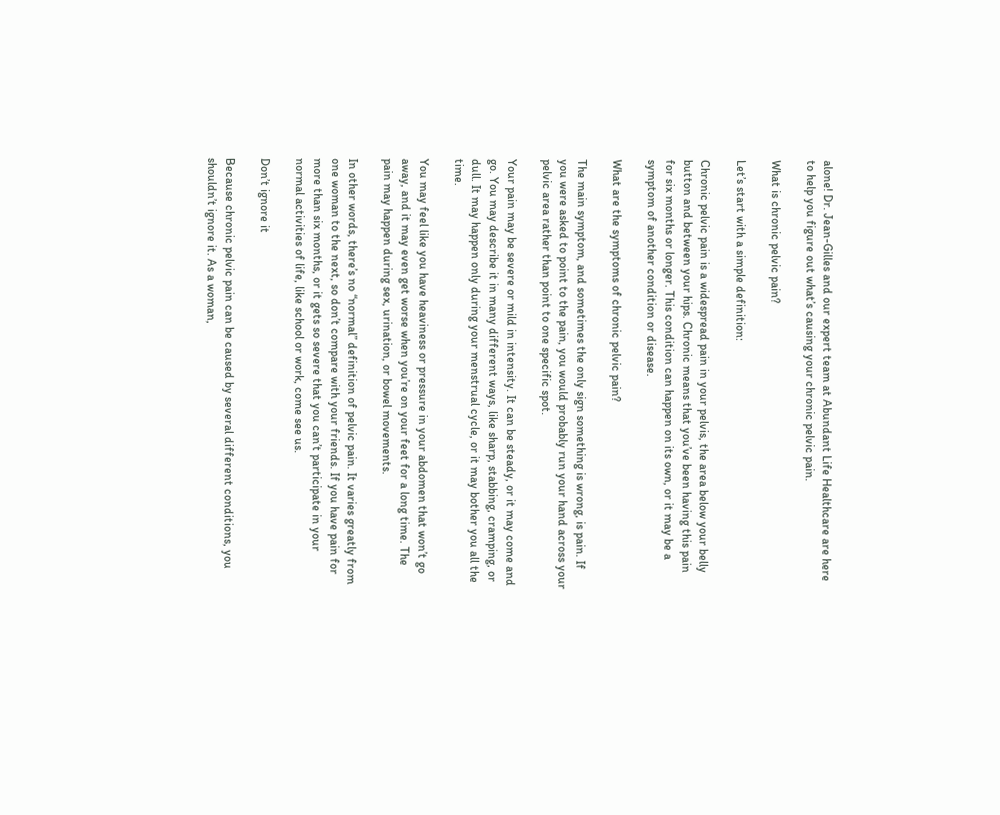alone! Dr. Jean-Gilles and our expert team at Abundant Life Healthcare are here to help you figure out what’s causing your chronic pelvic pain.

What is chronic pelvic pain?

Let’s start with a simple definition:

Chronic pelvic pain is a widespread pain in your pelvis, the area below your belly button and between your hips. Chronic means that you’ve been having this pain for six months or longer. This condition can happen on its own, or it may be a symptom of another condition or disease.

What are the symptoms of chronic pelvic pain?

The main symptom, and sometimes the only sign something is wrong, is pain. If you were asked to point to the pain, you would probably run your hand across your pelvic area rather than point to one specific spot.

Your pain may be severe or mild in intensity. It can be steady, or it may come and go. You may describe it in many different ways, like sharp, stabbing, cramping, or dull. It may happen only during your menstrual cycle, or it may bother you all the time.

You may feel like you have heaviness or pressure in your abdomen that won’t go away, and it may even get worse when you’re on your feet for a long time. The pain may happen during sex, urination, or bowel movements.

In other words, there’s no “normal” definition of pelvic pain. It varies greatly from one woman to the next, so don’t compare with your friends. If you have pain for more than six months, or it gets so severe that you can’t participate in your normal activities of life, like school or work, come see us.

Don’t ignore it

Because chronic pelvic pain can be caused by several different conditions, you shouldn’t ignore it. As a woman,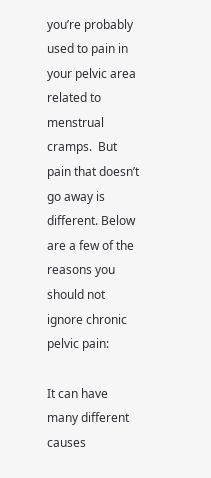you’re probably used to pain in your pelvic area related to menstrual cramps.  But pain that doesn’t go away is different. Below are a few of the reasons you should not ignore chronic pelvic pain:

It can have many different causes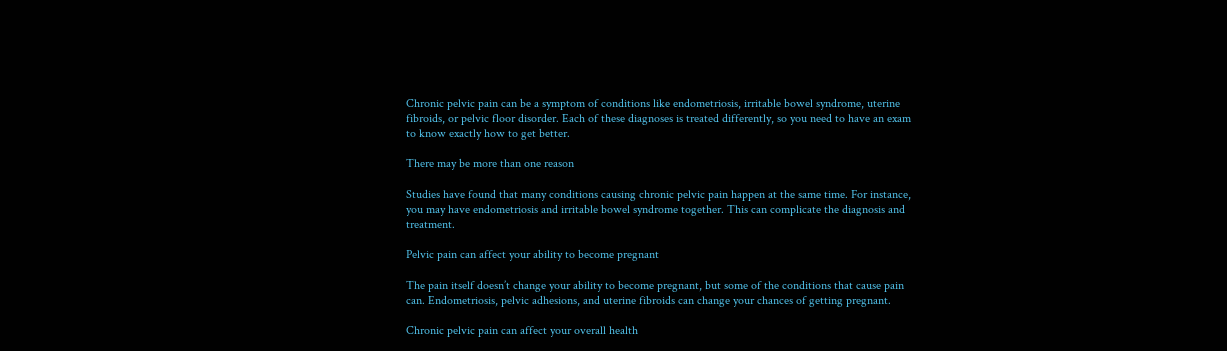Chronic pelvic pain can be a symptom of conditions like endometriosis, irritable bowel syndrome, uterine fibroids, or pelvic floor disorder. Each of these diagnoses is treated differently, so you need to have an exam to know exactly how to get better.

There may be more than one reason

Studies have found that many conditions causing chronic pelvic pain happen at the same time. For instance, you may have endometriosis and irritable bowel syndrome together. This can complicate the diagnosis and treatment.

Pelvic pain can affect your ability to become pregnant

The pain itself doesn’t change your ability to become pregnant, but some of the conditions that cause pain can. Endometriosis, pelvic adhesions, and uterine fibroids can change your chances of getting pregnant.

Chronic pelvic pain can affect your overall health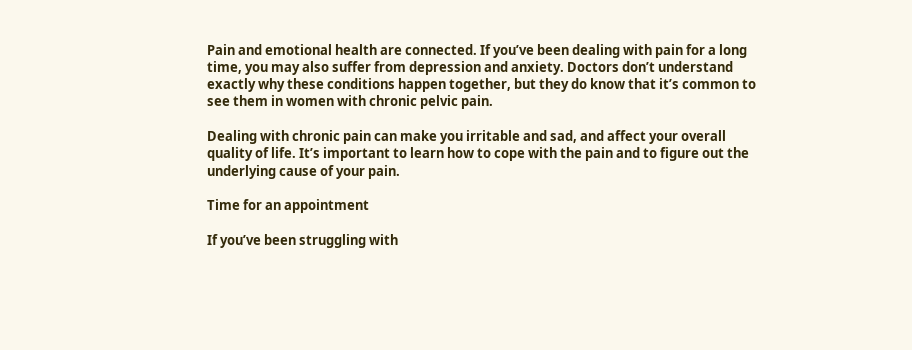Pain and emotional health are connected. If you’ve been dealing with pain for a long time, you may also suffer from depression and anxiety. Doctors don’t understand exactly why these conditions happen together, but they do know that it’s common to see them in women with chronic pelvic pain.

Dealing with chronic pain can make you irritable and sad, and affect your overall quality of life. It’s important to learn how to cope with the pain and to figure out the underlying cause of your pain.

Time for an appointment

If you’ve been struggling with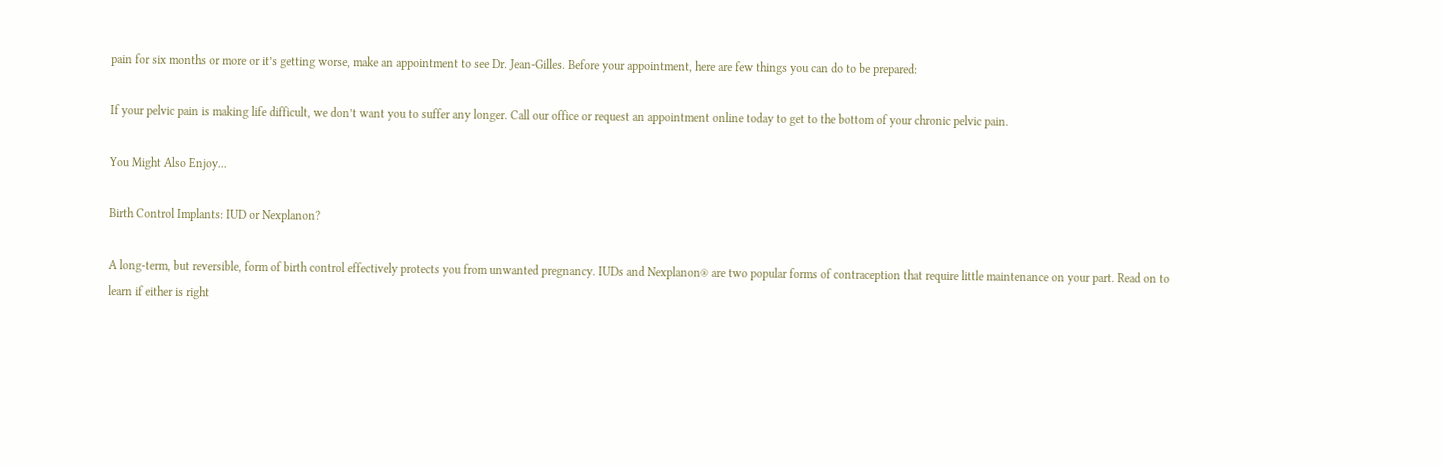pain for six months or more or it’s getting worse, make an appointment to see Dr. Jean-Gilles. Before your appointment, here are few things you can do to be prepared:

If your pelvic pain is making life difficult, we don’t want you to suffer any longer. Call our office or request an appointment online today to get to the bottom of your chronic pelvic pain.

You Might Also Enjoy...

Birth Control Implants: IUD or Nexplanon?

A long-term, but reversible, form of birth control effectively protects you from unwanted pregnancy. IUDs and Nexplanon® are two popular forms of contraception that require little maintenance on your part. Read on to learn if either is right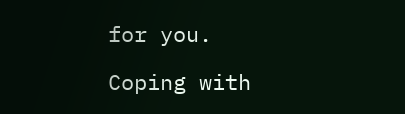for you.

Coping with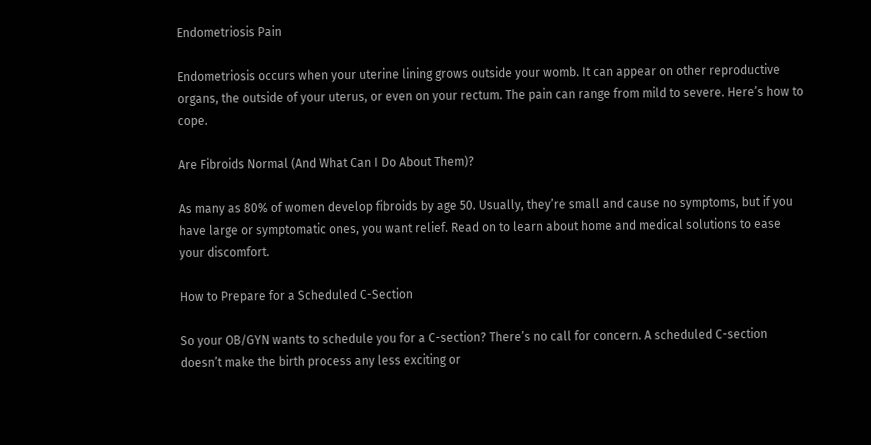Endometriosis Pain

Endometriosis occurs when your uterine lining grows outside your womb. It can appear on other reproductive organs, the outside of your uterus, or even on your rectum. The pain can range from mild to severe. Here’s how to cope.

Are Fibroids Normal (And What Can I Do About Them)?

As many as 80% of women develop fibroids by age 50. Usually, they’re small and cause no symptoms, but if you have large or symptomatic ones, you want relief. Read on to learn about home and medical solutions to ease your discomfort.

How to Prepare for a Scheduled C-Section

So your OB/GYN wants to schedule you for a C-section? There’s no call for concern. A scheduled C-section doesn’t make the birth process any less exciting or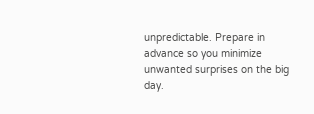unpredictable. Prepare in advance so you minimize unwanted surprises on the big day.